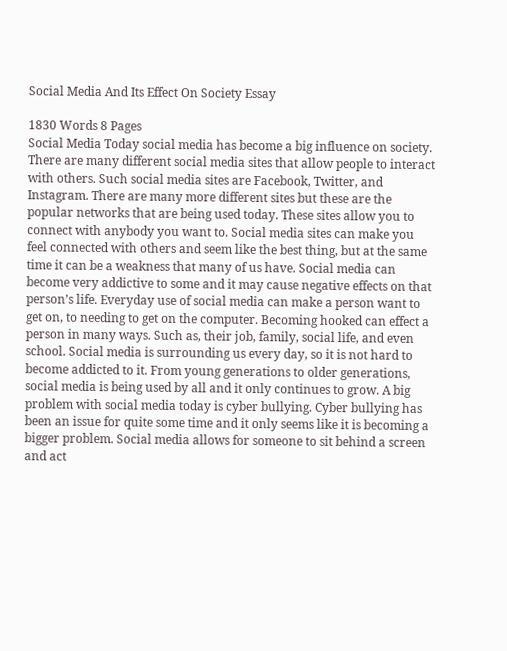Social Media And Its Effect On Society Essay

1830 Words 8 Pages
Social Media Today social media has become a big influence on society. There are many different social media sites that allow people to interact with others. Such social media sites are Facebook, Twitter, and Instagram. There are many more different sites but these are the popular networks that are being used today. These sites allow you to connect with anybody you want to. Social media sites can make you feel connected with others and seem like the best thing, but at the same time it can be a weakness that many of us have. Social media can become very addictive to some and it may cause negative effects on that person’s life. Everyday use of social media can make a person want to get on, to needing to get on the computer. Becoming hooked can effect a person in many ways. Such as, their job, family, social life, and even school. Social media is surrounding us every day, so it is not hard to become addicted to it. From young generations to older generations, social media is being used by all and it only continues to grow. A big problem with social media today is cyber bullying. Cyber bullying has been an issue for quite some time and it only seems like it is becoming a bigger problem. Social media allows for someone to sit behind a screen and act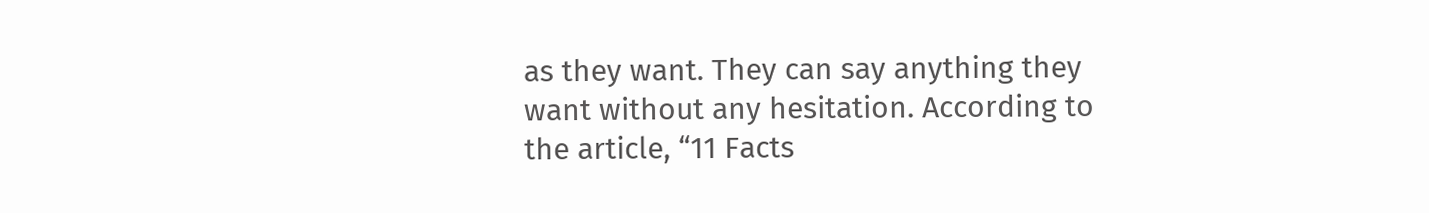as they want. They can say anything they want without any hesitation. According to the article, “11 Facts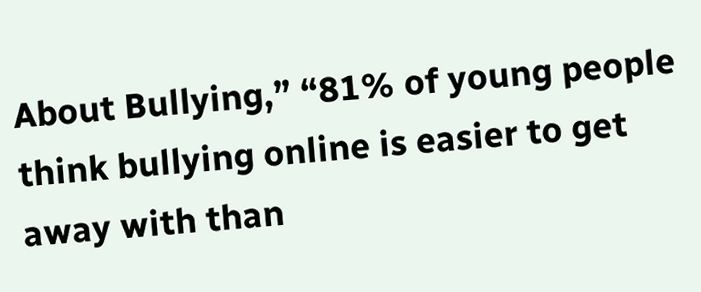About Bullying,” “81% of young people think bullying online is easier to get away with than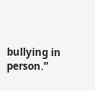bullying in person.”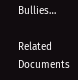Bullies…

Related Documents